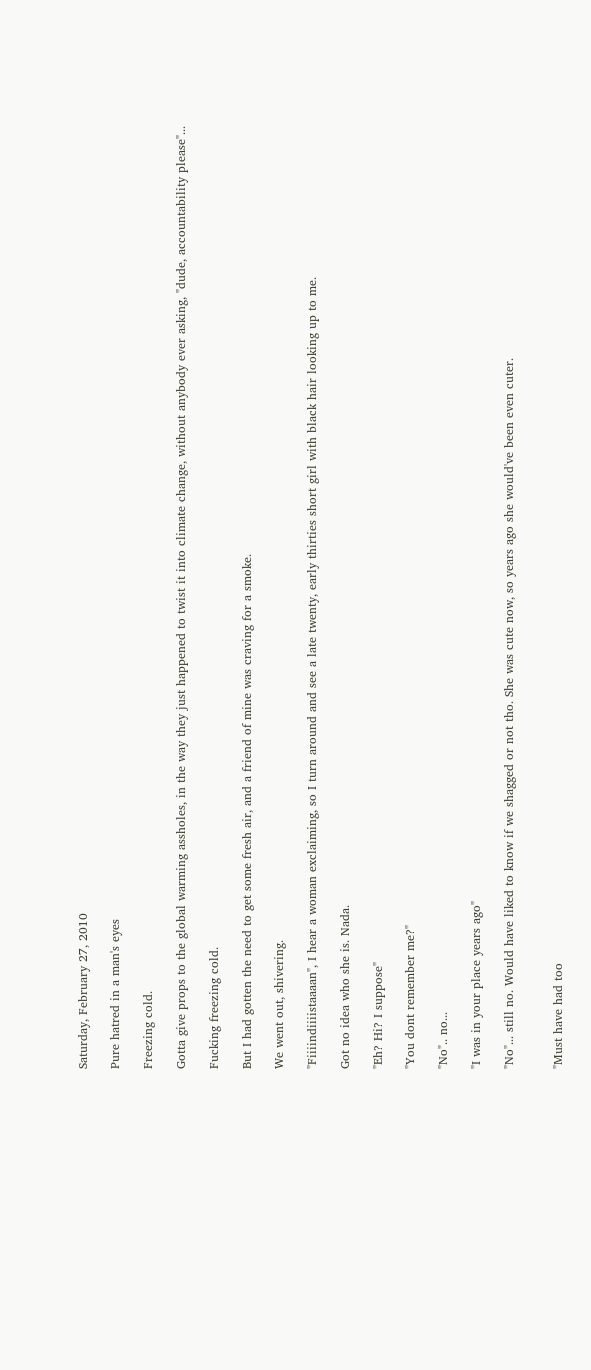Saturday, February 27, 2010

Pure hatred in a man's eyes

Freezing cold.

Gotta give props to the global warming assholes, in the way they just happened to twist it into climate change, without anybody ever asking, "dude, accountability please"...

Fucking freezing cold.

But I had gotten the need to get some fresh air, and a friend of mine was craving for a smoke.

We went out, shivering.

"Fiiiindiiiistaaaan", I hear a woman exclaiming, so I turn around and see a late twenty, early thirties short girl with black hair looking up to me.

Got no idea who she is. Nada.

"Eh? Hi? I suppose"

"You dont remember me?"

"No".. no...

"I was in your place years ago"

"No"... still no. Would have liked to know if we shagged or not tho. She was cute now, so years ago she would've been even cuter.


"Must have had too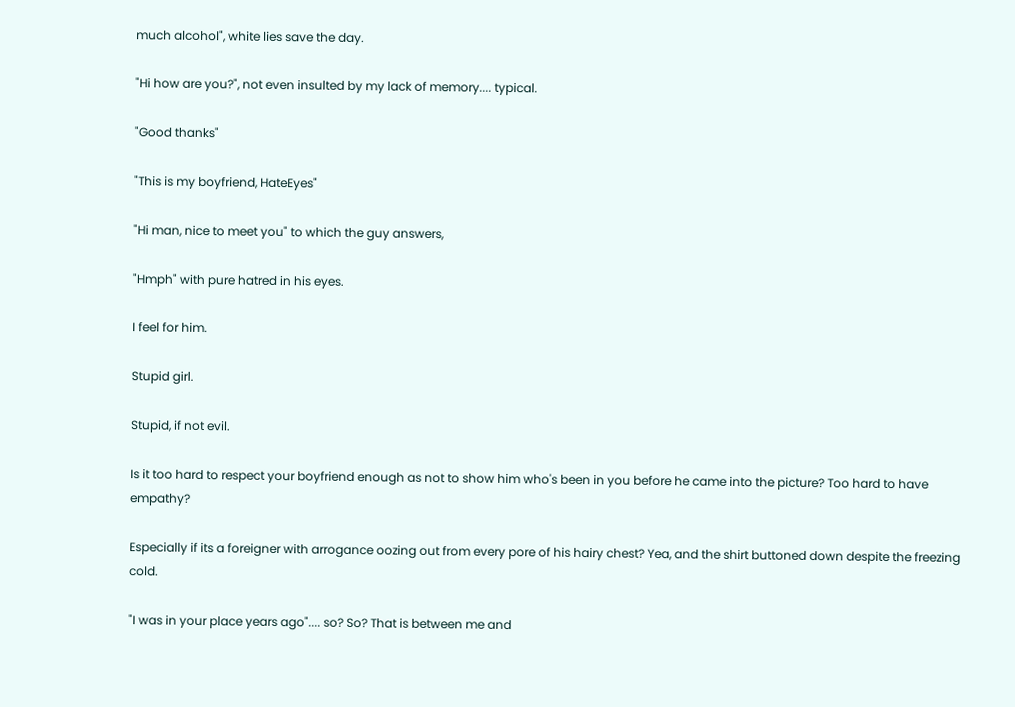much alcohol", white lies save the day.

"Hi how are you?", not even insulted by my lack of memory.... typical.

"Good thanks"

"This is my boyfriend, HateEyes"

"Hi man, nice to meet you" to which the guy answers,

"Hmph" with pure hatred in his eyes.

I feel for him.

Stupid girl.

Stupid, if not evil.

Is it too hard to respect your boyfriend enough as not to show him who's been in you before he came into the picture? Too hard to have empathy?

Especially if its a foreigner with arrogance oozing out from every pore of his hairy chest? Yea, and the shirt buttoned down despite the freezing cold.

"I was in your place years ago".... so? So? That is between me and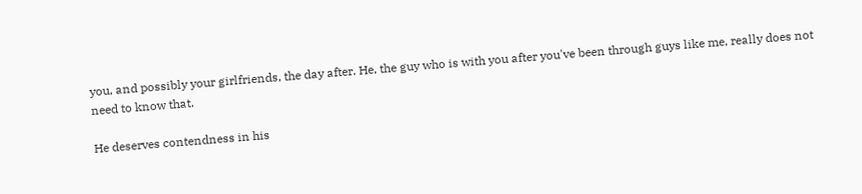you, and possibly your girlfriends, the day after. He, the guy who is with you after you've been through guys like me, really does not need to know that.

He deserves contendness in his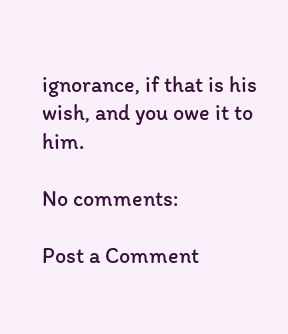ignorance, if that is his wish, and you owe it to him.

No comments:

Post a Comment